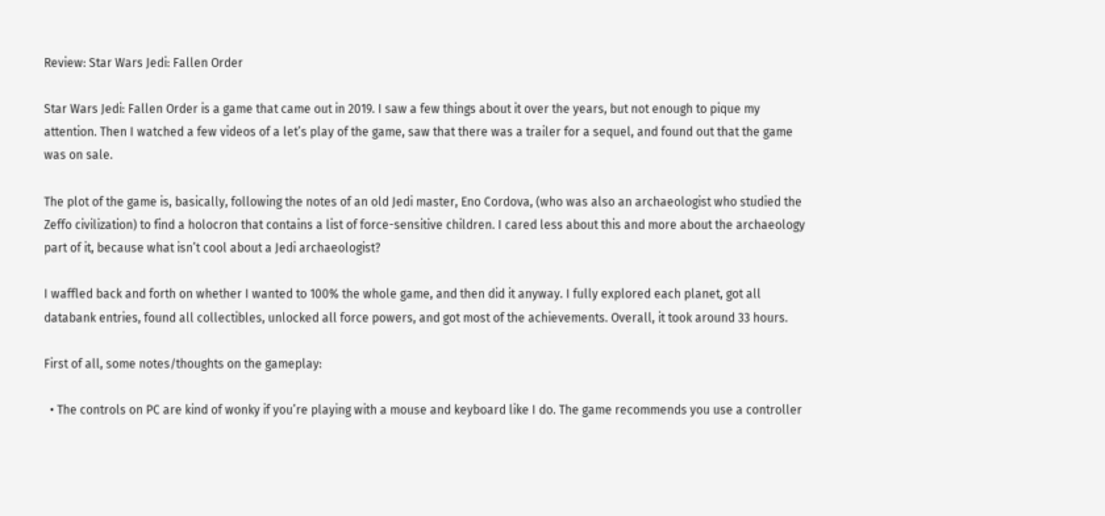Review: Star Wars Jedi: Fallen Order

Star Wars Jedi: Fallen Order is a game that came out in 2019. I saw a few things about it over the years, but not enough to pique my attention. Then I watched a few videos of a let’s play of the game, saw that there was a trailer for a sequel, and found out that the game was on sale.

The plot of the game is, basically, following the notes of an old Jedi master, Eno Cordova, (who was also an archaeologist who studied the Zeffo civilization) to find a holocron that contains a list of force-sensitive children. I cared less about this and more about the archaeology part of it, because what isn’t cool about a Jedi archaeologist?

I waffled back and forth on whether I wanted to 100% the whole game, and then did it anyway. I fully explored each planet, got all databank entries, found all collectibles, unlocked all force powers, and got most of the achievements. Overall, it took around 33 hours.

First of all, some notes/thoughts on the gameplay:

  • The controls on PC are kind of wonky if you’re playing with a mouse and keyboard like I do. The game recommends you use a controller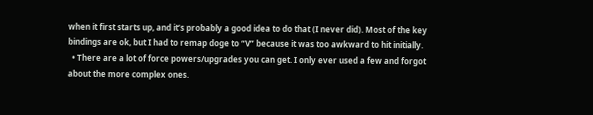when it first starts up, and it’s probably a good idea to do that (I never did). Most of the key bindings are ok, but I had to remap doge to “V” because it was too awkward to hit initially.
  • There are a lot of force powers/upgrades you can get. I only ever used a few and forgot about the more complex ones.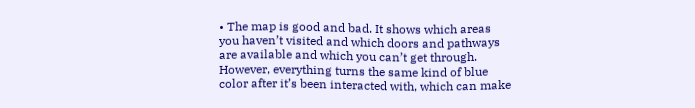• The map is good and bad. It shows which areas you haven’t visited and which doors and pathways are available and which you can’t get through. However, everything turns the same kind of blue color after it’s been interacted with, which can make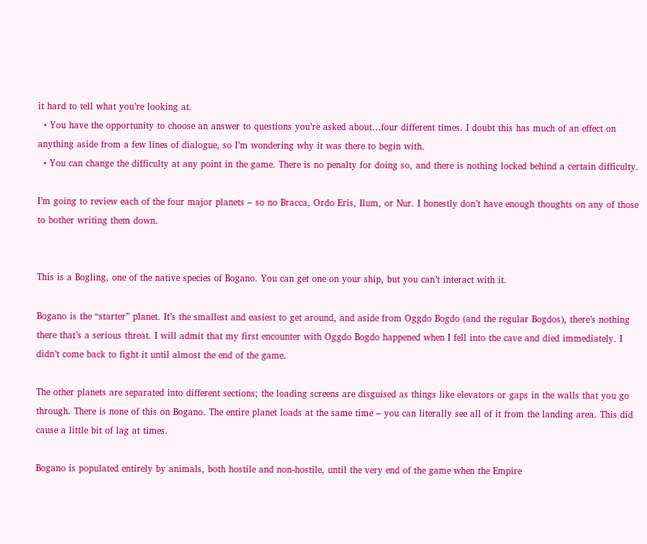it hard to tell what you’re looking at.
  • You have the opportunity to choose an answer to questions you’re asked about…four different times. I doubt this has much of an effect on anything aside from a few lines of dialogue, so I’m wondering why it was there to begin with.
  • You can change the difficulty at any point in the game. There is no penalty for doing so, and there is nothing locked behind a certain difficulty.

I’m going to review each of the four major planets – so no Bracca, Ordo Eris, Ilum, or Nur. I honestly don’t have enough thoughts on any of those to bother writing them down.


This is a Bogling, one of the native species of Bogano. You can get one on your ship, but you can’t interact with it.

Bogano is the “starter” planet. It’s the smallest and easiest to get around, and aside from Oggdo Bogdo (and the regular Bogdos), there’s nothing there that’s a serious threat. I will admit that my first encounter with Oggdo Bogdo happened when I fell into the cave and died immediately. I didn’t come back to fight it until almost the end of the game.

The other planets are separated into different sections; the loading screens are disguised as things like elevators or gaps in the walls that you go through. There is none of this on Bogano. The entire planet loads at the same time – you can literally see all of it from the landing area. This did cause a little bit of lag at times.

Bogano is populated entirely by animals, both hostile and non-hostile, until the very end of the game when the Empire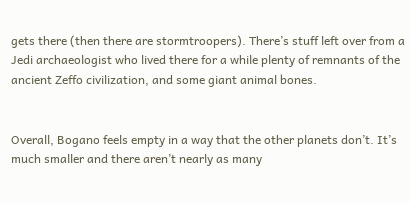gets there (then there are stormtroopers). There’s stuff left over from a Jedi archaeologist who lived there for a while plenty of remnants of the ancient Zeffo civilization, and some giant animal bones.


Overall, Bogano feels empty in a way that the other planets don’t. It’s much smaller and there aren’t nearly as many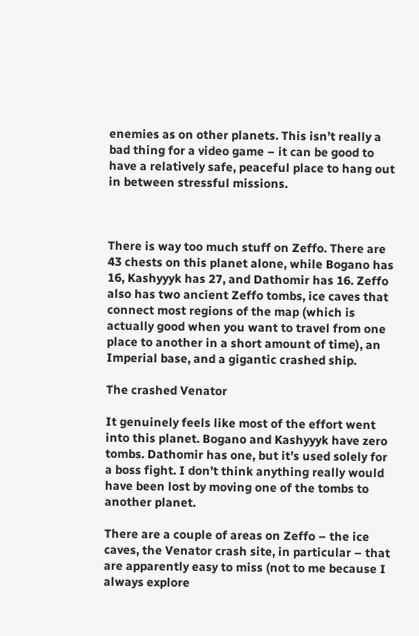enemies as on other planets. This isn’t really a bad thing for a video game – it can be good to have a relatively safe, peaceful place to hang out in between stressful missions.



There is way too much stuff on Zeffo. There are 43 chests on this planet alone, while Bogano has 16, Kashyyyk has 27, and Dathomir has 16. Zeffo also has two ancient Zeffo tombs, ice caves that connect most regions of the map (which is actually good when you want to travel from one place to another in a short amount of time), an Imperial base, and a gigantic crashed ship.

The crashed Venator

It genuinely feels like most of the effort went into this planet. Bogano and Kashyyyk have zero tombs. Dathomir has one, but it’s used solely for a boss fight. I don’t think anything really would have been lost by moving one of the tombs to another planet.

There are a couple of areas on Zeffo – the ice caves, the Venator crash site, in particular – that are apparently easy to miss (not to me because I always explore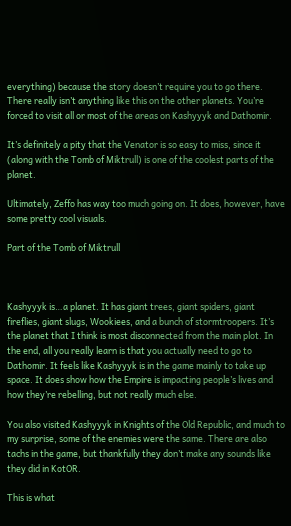everything) because the story doesn’t require you to go there. There really isn’t anything like this on the other planets. You’re forced to visit all or most of the areas on Kashyyyk and Dathomir.

It’s definitely a pity that the Venator is so easy to miss, since it (along with the Tomb of Miktrull) is one of the coolest parts of the planet.

Ultimately, Zeffo has way too much going on. It does, however, have some pretty cool visuals.

Part of the Tomb of Miktrull



Kashyyyk is…a planet. It has giant trees, giant spiders, giant fireflies, giant slugs, Wookiees, and a bunch of stormtroopers. It’s the planet that I think is most disconnected from the main plot. In the end, all you really learn is that you actually need to go to Dathomir. It feels like Kashyyyk is in the game mainly to take up space. It does show how the Empire is impacting people’s lives and how they’re rebelling, but not really much else.

You also visited Kashyyyk in Knights of the Old Republic, and much to my surprise, some of the enemies were the same. There are also tachs in the game, but thankfully they don’t make any sounds like they did in KotOR.

This is what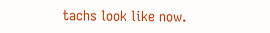tachs look like now.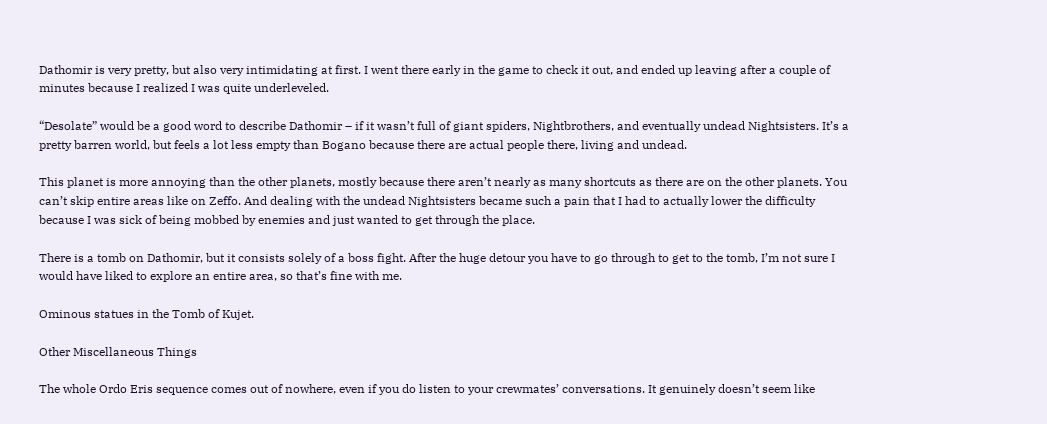Dathomir is very pretty, but also very intimidating at first. I went there early in the game to check it out, and ended up leaving after a couple of minutes because I realized I was quite underleveled.

“Desolate” would be a good word to describe Dathomir – if it wasn’t full of giant spiders, Nightbrothers, and eventually undead Nightsisters. It’s a pretty barren world, but feels a lot less empty than Bogano because there are actual people there, living and undead.

This planet is more annoying than the other planets, mostly because there aren’t nearly as many shortcuts as there are on the other planets. You can’t skip entire areas like on Zeffo. And dealing with the undead Nightsisters became such a pain that I had to actually lower the difficulty because I was sick of being mobbed by enemies and just wanted to get through the place.

There is a tomb on Dathomir, but it consists solely of a boss fight. After the huge detour you have to go through to get to the tomb, I’m not sure I would have liked to explore an entire area, so that’s fine with me.

Ominous statues in the Tomb of Kujet.

Other Miscellaneous Things

The whole Ordo Eris sequence comes out of nowhere, even if you do listen to your crewmates’ conversations. It genuinely doesn’t seem like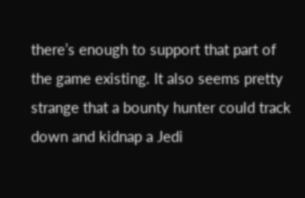there’s enough to support that part of the game existing. It also seems pretty strange that a bounty hunter could track down and kidnap a Jedi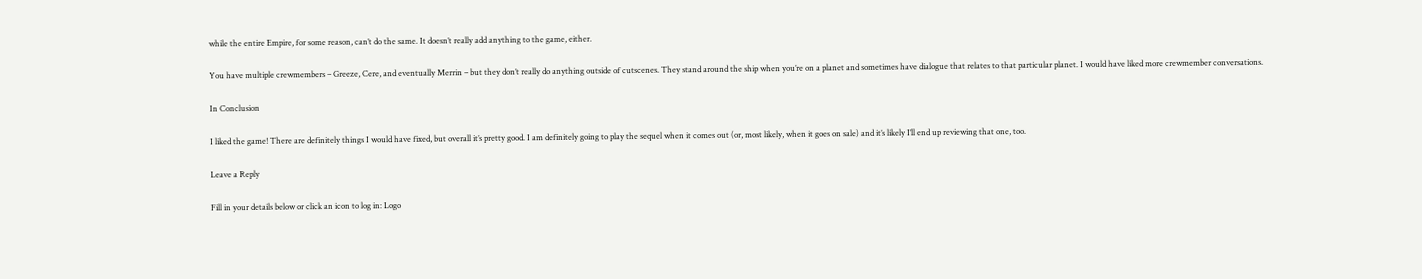while the entire Empire, for some reason, can’t do the same. It doesn’t really add anything to the game, either.

You have multiple crewmembers – Greeze, Cere, and eventually Merrin – but they don’t really do anything outside of cutscenes. They stand around the ship when you’re on a planet and sometimes have dialogue that relates to that particular planet. I would have liked more crewmember conversations.

In Conclusion

I liked the game! There are definitely things I would have fixed, but overall it’s pretty good. I am definitely going to play the sequel when it comes out (or, most likely, when it goes on sale) and it’s likely I’ll end up reviewing that one, too.

Leave a Reply

Fill in your details below or click an icon to log in: Logo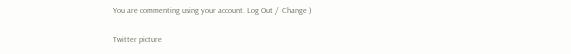You are commenting using your account. Log Out /  Change )

Twitter picture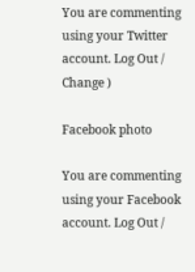You are commenting using your Twitter account. Log Out /  Change )

Facebook photo

You are commenting using your Facebook account. Log Out /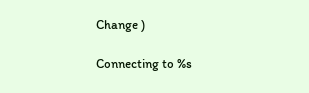Change )

Connecting to %s